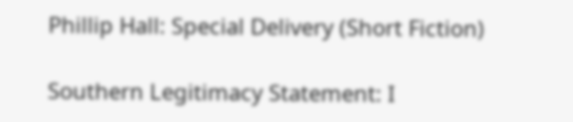Phillip Hall: Special Delivery (Short Fiction)

Southern Legitimacy Statement: I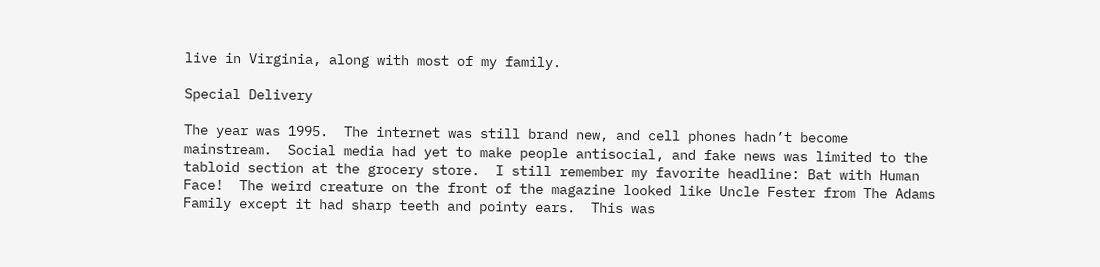live in Virginia, along with most of my family.

Special Delivery

The year was 1995.  The internet was still brand new, and cell phones hadn’t become mainstream.  Social media had yet to make people antisocial, and fake news was limited to the tabloid section at the grocery store.  I still remember my favorite headline: Bat with Human Face!  The weird creature on the front of the magazine looked like Uncle Fester from The Adams Family except it had sharp teeth and pointy ears.  This was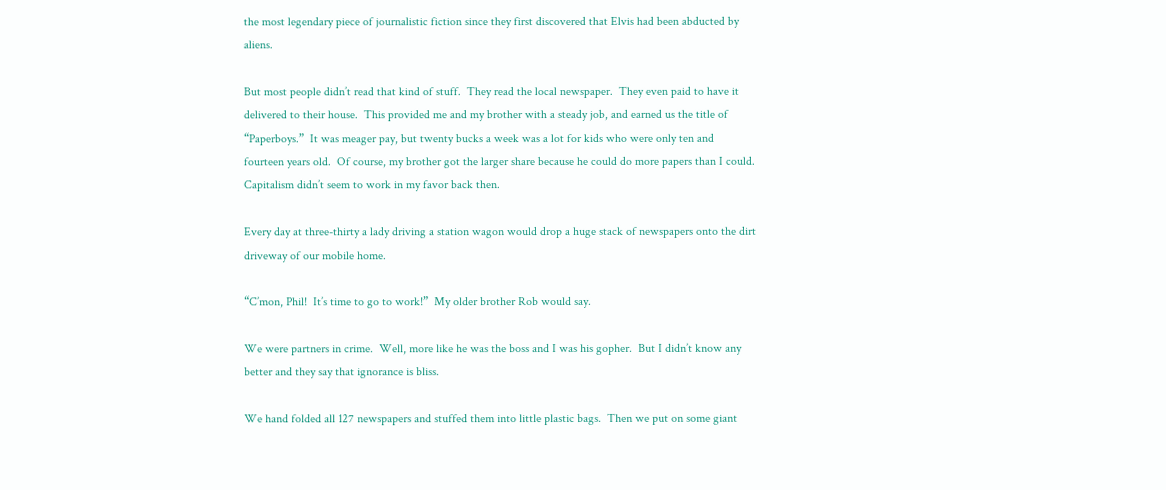the most legendary piece of journalistic fiction since they first discovered that Elvis had been abducted by aliens.

But most people didn’t read that kind of stuff.  They read the local newspaper.  They even paid to have it delivered to their house.  This provided me and my brother with a steady job, and earned us the title of “Paperboys.”  It was meager pay, but twenty bucks a week was a lot for kids who were only ten and fourteen years old.  Of course, my brother got the larger share because he could do more papers than I could.  Capitalism didn’t seem to work in my favor back then.

Every day at three-thirty a lady driving a station wagon would drop a huge stack of newspapers onto the dirt driveway of our mobile home.

“C’mon, Phil!  It’s time to go to work!”  My older brother Rob would say.

We were partners in crime.  Well, more like he was the boss and I was his gopher.  But I didn’t know any better and they say that ignorance is bliss.

We hand folded all 127 newspapers and stuffed them into little plastic bags.  Then we put on some giant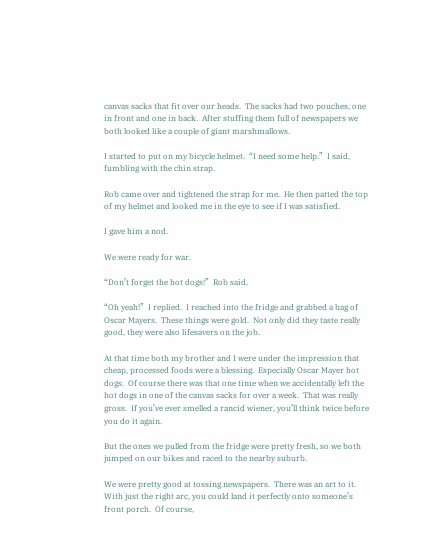canvas sacks that fit over our heads.  The sacks had two pouches, one in front and one in back.  After stuffing them full of newspapers we both looked like a couple of giant marshmallows.

I started to put on my bicycle helmet.  “I need some help.”  I said, fumbling with the chin strap.

Rob came over and tightened the strap for me.  He then patted the top of my helmet and looked me in the eye to see if I was satisfied.

I gave him a nod.

We were ready for war.

“Don’t forget the hot dogs!”  Rob said.

“Oh yeah!”  I replied.  I reached into the fridge and grabbed a bag of Oscar Mayers.  These things were gold.  Not only did they taste really good, they were also lifesavers on the job.

At that time both my brother and I were under the impression that cheap, processed foods were a blessing.  Especially Oscar Mayer hot dogs.  Of course there was that one time when we accidentally left the hot dogs in one of the canvas sacks for over a week.  That was really gross.  If you’ve ever smelled a rancid wiener, you’ll think twice before you do it again.

But the ones we pulled from the fridge were pretty fresh, so we both jumped on our bikes and raced to the nearby suburb.

We were pretty good at tossing newspapers.  There was an art to it.  With just the right arc, you could land it perfectly onto someone’s front porch.  Of course,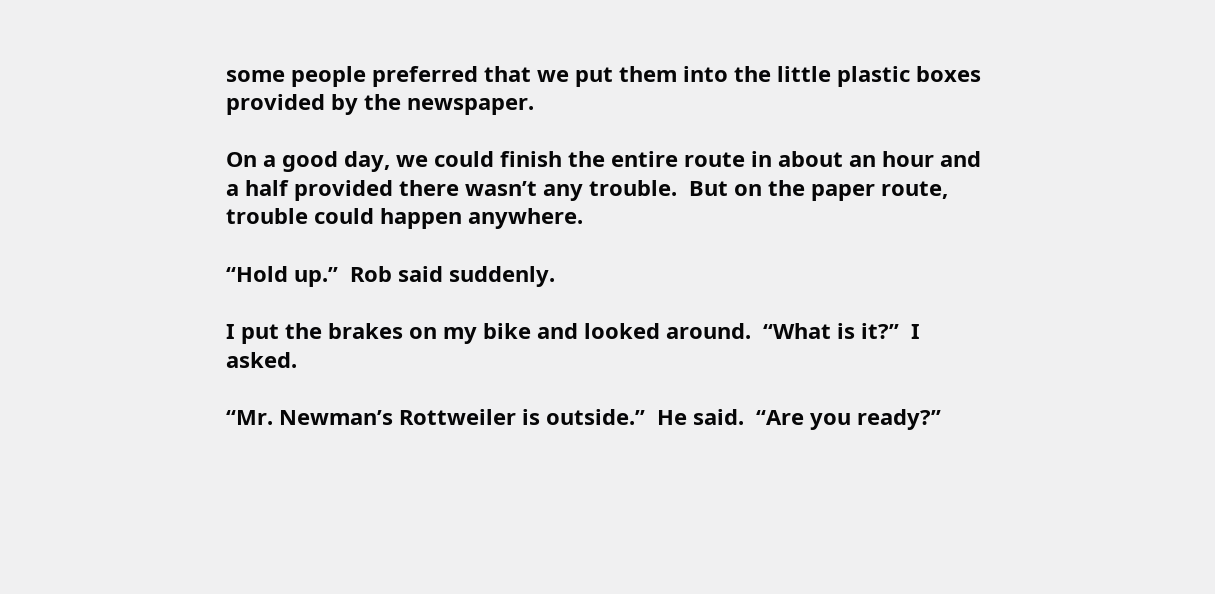some people preferred that we put them into the little plastic boxes provided by the newspaper.

On a good day, we could finish the entire route in about an hour and a half provided there wasn’t any trouble.  But on the paper route, trouble could happen anywhere.

“Hold up.”  Rob said suddenly.

I put the brakes on my bike and looked around.  “What is it?”  I asked.

“Mr. Newman’s Rottweiler is outside.”  He said.  “Are you ready?”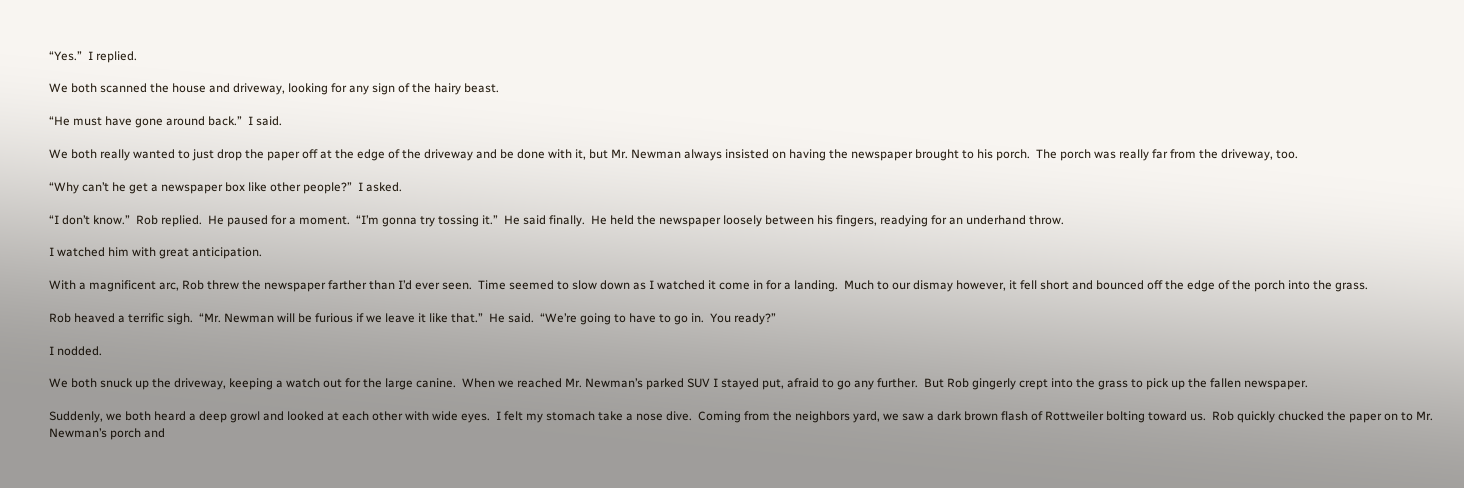“Yes.”  I replied.

We both scanned the house and driveway, looking for any sign of the hairy beast.

“He must have gone around back.”  I said.

We both really wanted to just drop the paper off at the edge of the driveway and be done with it, but Mr. Newman always insisted on having the newspaper brought to his porch.  The porch was really far from the driveway, too.

“Why can’t he get a newspaper box like other people?”  I asked.

“I don’t know.”  Rob replied.  He paused for a moment.  “I’m gonna try tossing it.”  He said finally.  He held the newspaper loosely between his fingers, readying for an underhand throw.

I watched him with great anticipation.

With a magnificent arc, Rob threw the newspaper farther than I’d ever seen.  Time seemed to slow down as I watched it come in for a landing.  Much to our dismay however, it fell short and bounced off the edge of the porch into the grass.

Rob heaved a terrific sigh.  “Mr. Newman will be furious if we leave it like that.”  He said.  “We’re going to have to go in.  You ready?”

I nodded.

We both snuck up the driveway, keeping a watch out for the large canine.  When we reached Mr. Newman’s parked SUV I stayed put, afraid to go any further.  But Rob gingerly crept into the grass to pick up the fallen newspaper.

Suddenly, we both heard a deep growl and looked at each other with wide eyes.  I felt my stomach take a nose dive.  Coming from the neighbors yard, we saw a dark brown flash of Rottweiler bolting toward us.  Rob quickly chucked the paper on to Mr. Newman’s porch and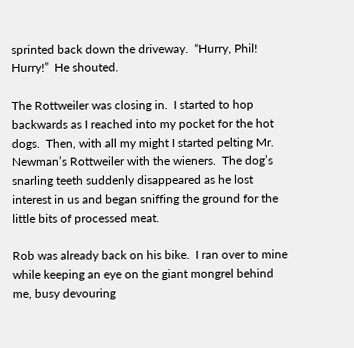sprinted back down the driveway.  “Hurry, Phil!  Hurry!”  He shouted.

The Rottweiler was closing in.  I started to hop backwards as I reached into my pocket for the hot dogs.  Then, with all my might I started pelting Mr. Newman’s Rottweiler with the wieners.  The dog’s snarling teeth suddenly disappeared as he lost interest in us and began sniffing the ground for the little bits of processed meat.

Rob was already back on his bike.  I ran over to mine while keeping an eye on the giant mongrel behind me, busy devouring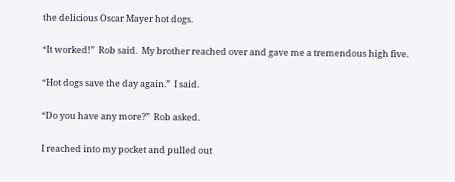the delicious Oscar Mayer hot dogs.

“It worked!”  Rob said.  My brother reached over and gave me a tremendous high five.

“Hot dogs save the day again.”  I said.

“Do you have any more?”  Rob asked.

I reached into my pocket and pulled out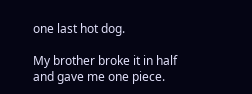one last hot dog.

My brother broke it in half and gave me one piece.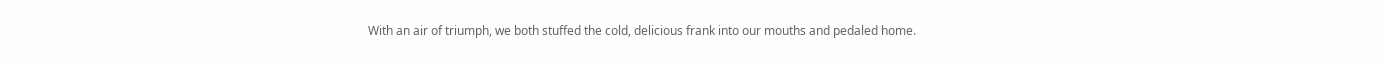With an air of triumph, we both stuffed the cold, delicious frank into our mouths and pedaled home.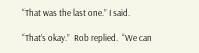“That was the last one.” I said.

“That’s okay.”  Rob replied.  “We can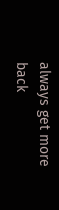always get more back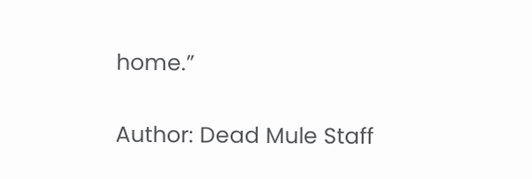home.”


Author: Dead Mule Staff